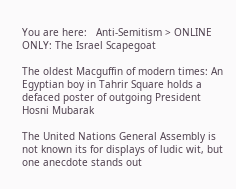You are here:   Anti-Semitism > ONLINE ONLY: The Israel Scapegoat

The oldest Macguffin of modern times: An Egyptian boy in Tahrir Square holds a defaced poster of outgoing President Hosni Mubarak

The United Nations General Assembly is not known its for displays of ludic wit, but one anecdote stands out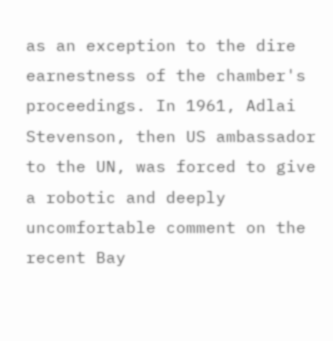as an exception to the dire earnestness of the chamber's proceedings. In 1961, Adlai Stevenson, then US ambassador to the UN, was forced to give a robotic and deeply uncomfortable comment on the recent Bay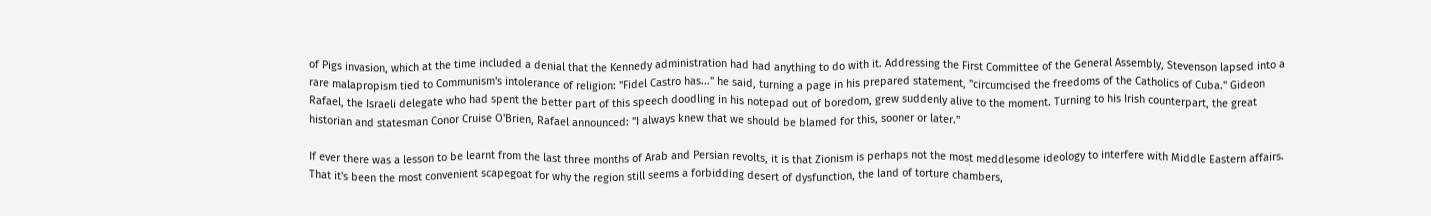of Pigs invasion, which at the time included a denial that the Kennedy administration had had anything to do with it. Addressing the First Committee of the General Assembly, Stevenson lapsed into a rare malapropism tied to Communism's intolerance of religion: "Fidel Castro has..." he said, turning a page in his prepared statement, "circumcised the freedoms of the Catholics of Cuba." Gideon Rafael, the Israeli delegate who had spent the better part of this speech doodling in his notepad out of boredom, grew suddenly alive to the moment. Turning to his Irish counterpart, the great historian and statesman Conor Cruise O'Brien, Rafael announced: "I always knew that we should be blamed for this, sooner or later."

If ever there was a lesson to be learnt from the last three months of Arab and Persian revolts, it is that Zionism is perhaps not the most meddlesome ideology to interfere with Middle Eastern affairs. That it's been the most convenient scapegoat for why the region still seems a forbidding desert of dysfunction, the land of torture chambers,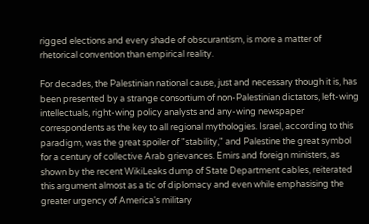rigged elections and every shade of obscurantism, is more a matter of rhetorical convention than empirical reality.

For decades, the Palestinian national cause, just and necessary though it is, has been presented by a strange consortium of non-Palestinian dictators, left-wing intellectuals, right-wing policy analysts and any-wing newspaper correspondents as the key to all regional mythologies. Israel, according to this paradigm, was the great spoiler of "stability," and Palestine the great symbol for a century of collective Arab grievances. Emirs and foreign ministers, as shown by the recent WikiLeaks dump of State Department cables, reiterated this argument almost as a tic of diplomacy and even while emphasising the greater urgency of America's military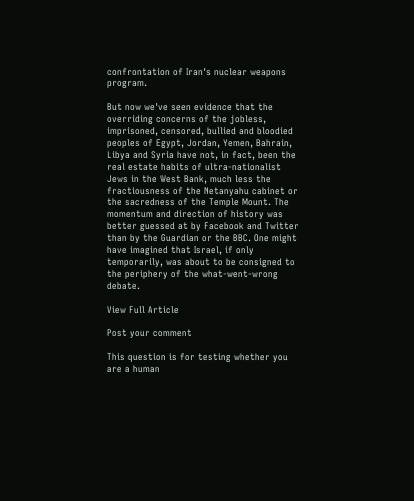confrontation of Iran's nuclear weapons program.

But now we've seen evidence that the overriding concerns of the jobless, imprisoned, censored, bullied and bloodied peoples of Egypt, Jordan, Yemen, Bahrain, Libya and Syria have not, in fact, been the real estate habits of ultra-nationalist Jews in the West Bank, much less the fractiousness of the Netanyahu cabinet or the sacredness of the Temple Mount. The momentum and direction of history was better guessed at by Facebook and Twitter than by the Guardian or the BBC. One might have imagined that Israel, if only temporarily, was about to be consigned to the periphery of the what-went-wrong debate.

View Full Article

Post your comment

This question is for testing whether you are a human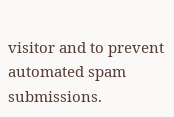visitor and to prevent automated spam submissions.